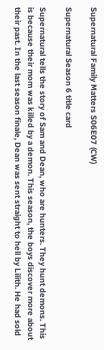Supernatural Family Matters S06E07 (CW)

Supernatural Season 6 title card

Supernatural tells the story of Sam and Dean, who are hunters. They hunt demons. This is because their mom was killed by a demon. This season, the boys discover more about their past. In the last season finale, Dean was sent straight to hell by Lilith. He had sold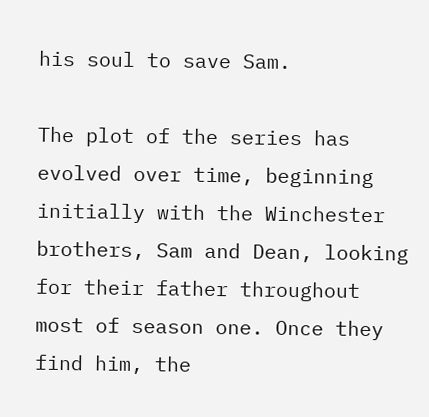his soul to save Sam.

The plot of the series has evolved over time, beginning initially with the Winchester brothers, Sam and Dean, looking for their father throughout most of season one. Once they find him, the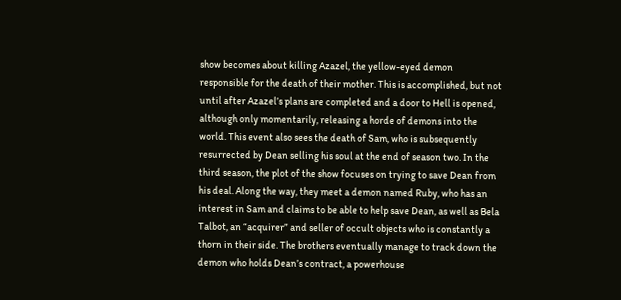show becomes about killing Azazel, the yellow-eyed demon responsible for the death of their mother. This is accomplished, but not until after Azazel’s plans are completed and a door to Hell is opened, although only momentarily, releasing a horde of demons into the world. This event also sees the death of Sam, who is subsequently resurrected by Dean selling his soul at the end of season two. In the third season, the plot of the show focuses on trying to save Dean from his deal. Along the way, they meet a demon named Ruby, who has an interest in Sam and claims to be able to help save Dean, as well as Bela Talbot, an “acquirer” and seller of occult objects who is constantly a thorn in their side. The brothers eventually manage to track down the demon who holds Dean’s contract, a powerhouse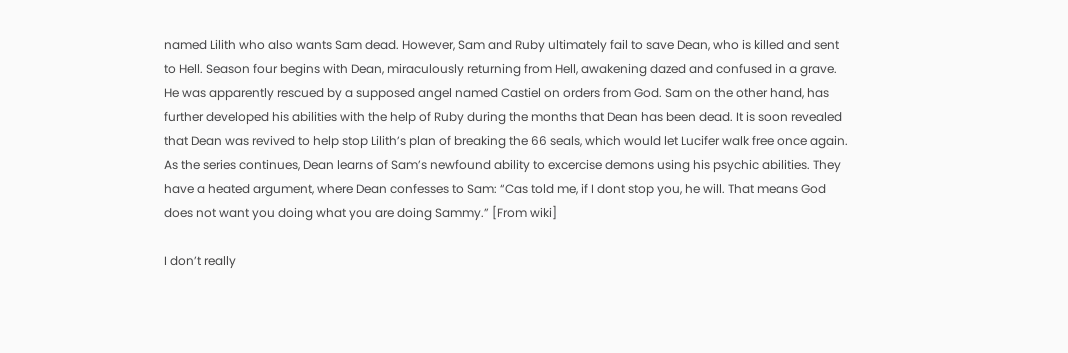named Lilith who also wants Sam dead. However, Sam and Ruby ultimately fail to save Dean, who is killed and sent to Hell. Season four begins with Dean, miraculously returning from Hell, awakening dazed and confused in a grave. He was apparently rescued by a supposed angel named Castiel on orders from God. Sam on the other hand, has further developed his abilities with the help of Ruby during the months that Dean has been dead. It is soon revealed that Dean was revived to help stop Lilith’s plan of breaking the 66 seals, which would let Lucifer walk free once again. As the series continues, Dean learns of Sam’s newfound ability to excercise demons using his psychic abilities. They have a heated argument, where Dean confesses to Sam: “Cas told me, if I dont stop you, he will. That means God does not want you doing what you are doing Sammy.” [From wiki]

I don’t really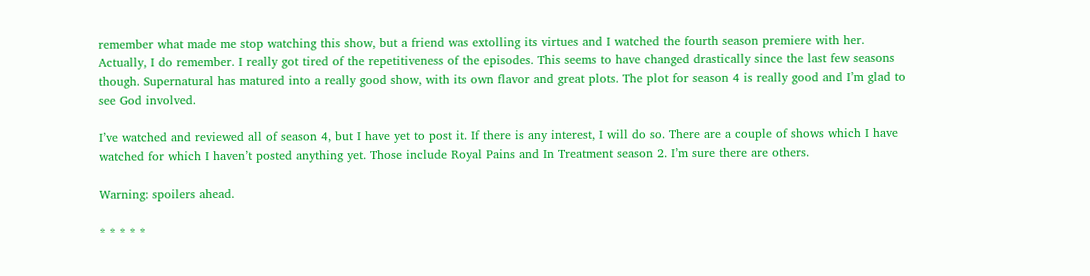remember what made me stop watching this show, but a friend was extolling its virtues and I watched the fourth season premiere with her. Actually, I do remember. I really got tired of the repetitiveness of the episodes. This seems to have changed drastically since the last few seasons though. Supernatural has matured into a really good show, with its own flavor and great plots. The plot for season 4 is really good and I’m glad to see God involved.

I’ve watched and reviewed all of season 4, but I have yet to post it. If there is any interest, I will do so. There are a couple of shows which I have watched for which I haven’t posted anything yet. Those include Royal Pains and In Treatment season 2. I’m sure there are others.

Warning: spoilers ahead.

* * * * *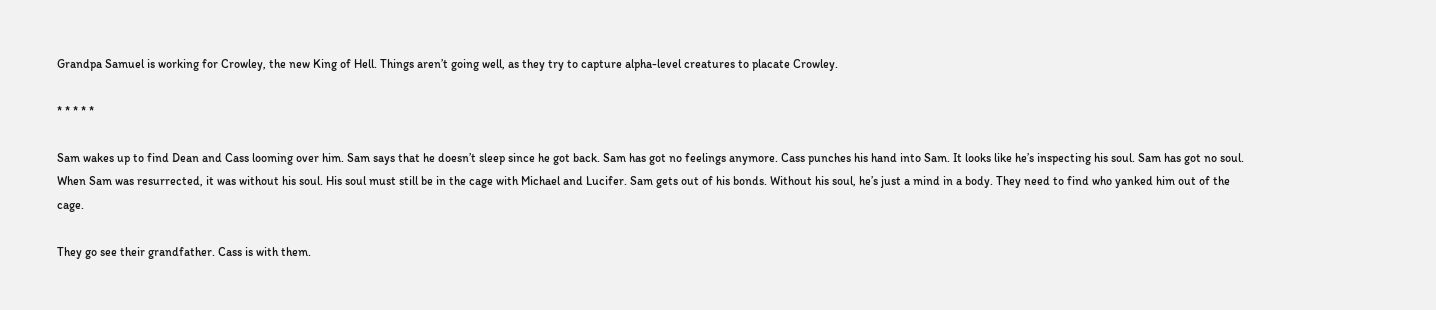Grandpa Samuel is working for Crowley, the new King of Hell. Things aren’t going well, as they try to capture alpha-level creatures to placate Crowley.

* * * * *

Sam wakes up to find Dean and Cass looming over him. Sam says that he doesn’t sleep since he got back. Sam has got no feelings anymore. Cass punches his hand into Sam. It looks like he’s inspecting his soul. Sam has got no soul. When Sam was resurrected, it was without his soul. His soul must still be in the cage with Michael and Lucifer. Sam gets out of his bonds. Without his soul, he’s just a mind in a body. They need to find who yanked him out of the cage.

They go see their grandfather. Cass is with them.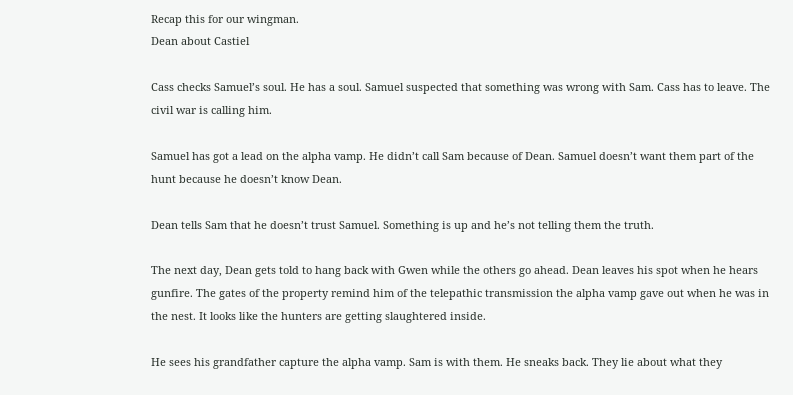Recap this for our wingman.
Dean about Castiel

Cass checks Samuel’s soul. He has a soul. Samuel suspected that something was wrong with Sam. Cass has to leave. The civil war is calling him.

Samuel has got a lead on the alpha vamp. He didn’t call Sam because of Dean. Samuel doesn’t want them part of the hunt because he doesn’t know Dean.

Dean tells Sam that he doesn’t trust Samuel. Something is up and he’s not telling them the truth.

The next day, Dean gets told to hang back with Gwen while the others go ahead. Dean leaves his spot when he hears gunfire. The gates of the property remind him of the telepathic transmission the alpha vamp gave out when he was in the nest. It looks like the hunters are getting slaughtered inside.

He sees his grandfather capture the alpha vamp. Sam is with them. He sneaks back. They lie about what they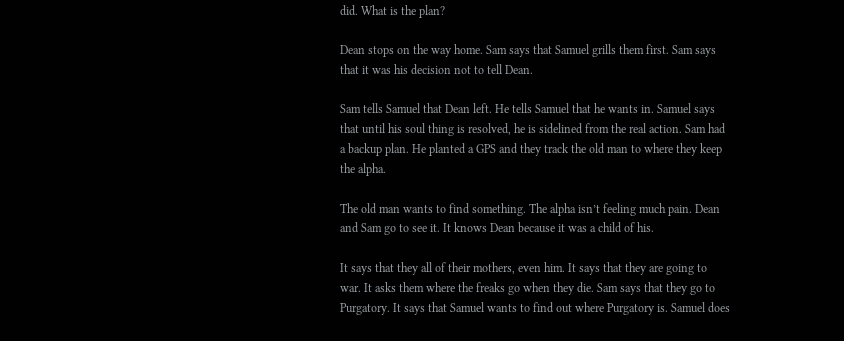did. What is the plan?

Dean stops on the way home. Sam says that Samuel grills them first. Sam says that it was his decision not to tell Dean.

Sam tells Samuel that Dean left. He tells Samuel that he wants in. Samuel says that until his soul thing is resolved, he is sidelined from the real action. Sam had a backup plan. He planted a GPS and they track the old man to where they keep the alpha.

The old man wants to find something. The alpha isn’t feeling much pain. Dean and Sam go to see it. It knows Dean because it was a child of his.

It says that they all of their mothers, even him. It says that they are going to war. It asks them where the freaks go when they die. Sam says that they go to Purgatory. It says that Samuel wants to find out where Purgatory is. Samuel does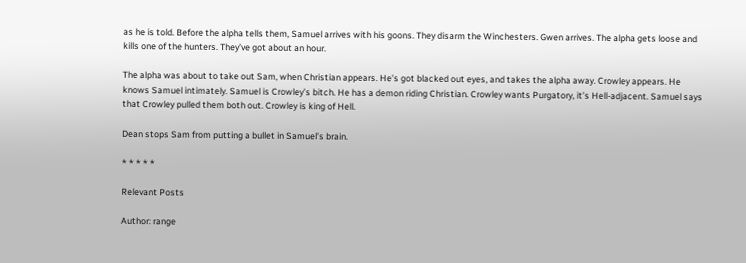as he is told. Before the alpha tells them, Samuel arrives with his goons. They disarm the Winchesters. Gwen arrives. The alpha gets loose and kills one of the hunters. They’ve got about an hour.

The alpha was about to take out Sam, when Christian appears. He’s got blacked out eyes, and takes the alpha away. Crowley appears. He knows Samuel intimately. Samuel is Crowley’s bitch. He has a demon riding Christian. Crowley wants Purgatory, it’s Hell-adjacent. Samuel says that Crowley pulled them both out. Crowley is king of Hell.

Dean stops Sam from putting a bullet in Samuel’s brain.

* * * * *

Relevant Posts

Author: range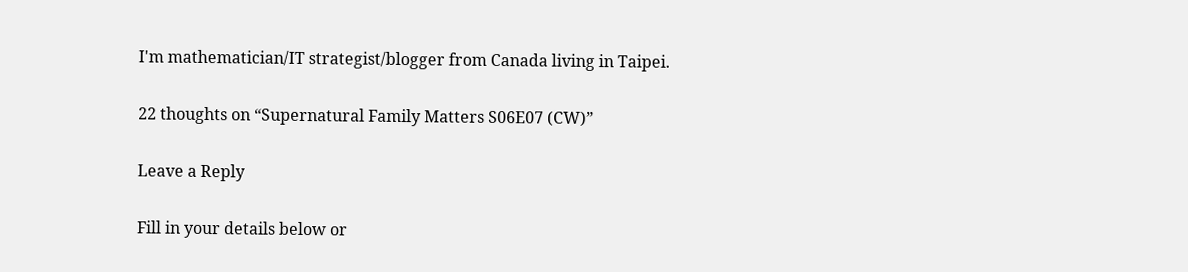I'm mathematician/IT strategist/blogger from Canada living in Taipei.

22 thoughts on “Supernatural Family Matters S06E07 (CW)”

Leave a Reply

Fill in your details below or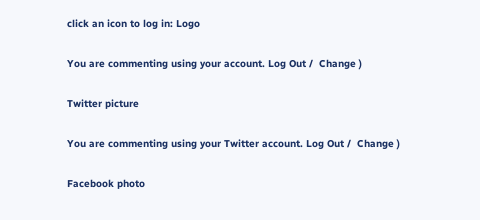click an icon to log in: Logo

You are commenting using your account. Log Out /  Change )

Twitter picture

You are commenting using your Twitter account. Log Out /  Change )

Facebook photo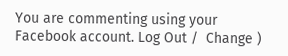You are commenting using your Facebook account. Log Out /  Change )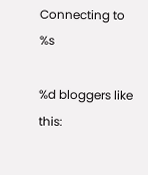Connecting to %s

%d bloggers like this: